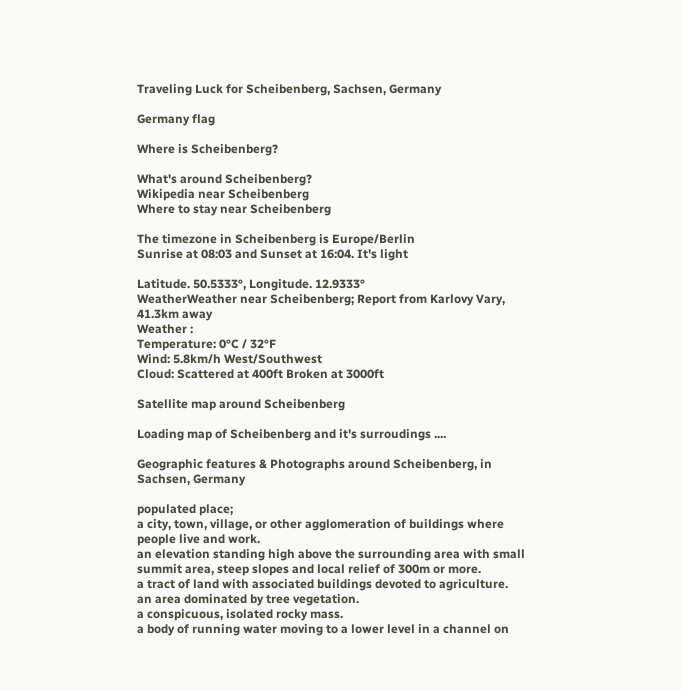Traveling Luck for Scheibenberg, Sachsen, Germany

Germany flag

Where is Scheibenberg?

What's around Scheibenberg?
Wikipedia near Scheibenberg
Where to stay near Scheibenberg

The timezone in Scheibenberg is Europe/Berlin
Sunrise at 08:03 and Sunset at 16:04. It's light

Latitude. 50.5333°, Longitude. 12.9333°
WeatherWeather near Scheibenberg; Report from Karlovy Vary, 41.3km away
Weather :
Temperature: 0°C / 32°F
Wind: 5.8km/h West/Southwest
Cloud: Scattered at 400ft Broken at 3000ft

Satellite map around Scheibenberg

Loading map of Scheibenberg and it's surroudings ....

Geographic features & Photographs around Scheibenberg, in Sachsen, Germany

populated place;
a city, town, village, or other agglomeration of buildings where people live and work.
an elevation standing high above the surrounding area with small summit area, steep slopes and local relief of 300m or more.
a tract of land with associated buildings devoted to agriculture.
an area dominated by tree vegetation.
a conspicuous, isolated rocky mass.
a body of running water moving to a lower level in a channel on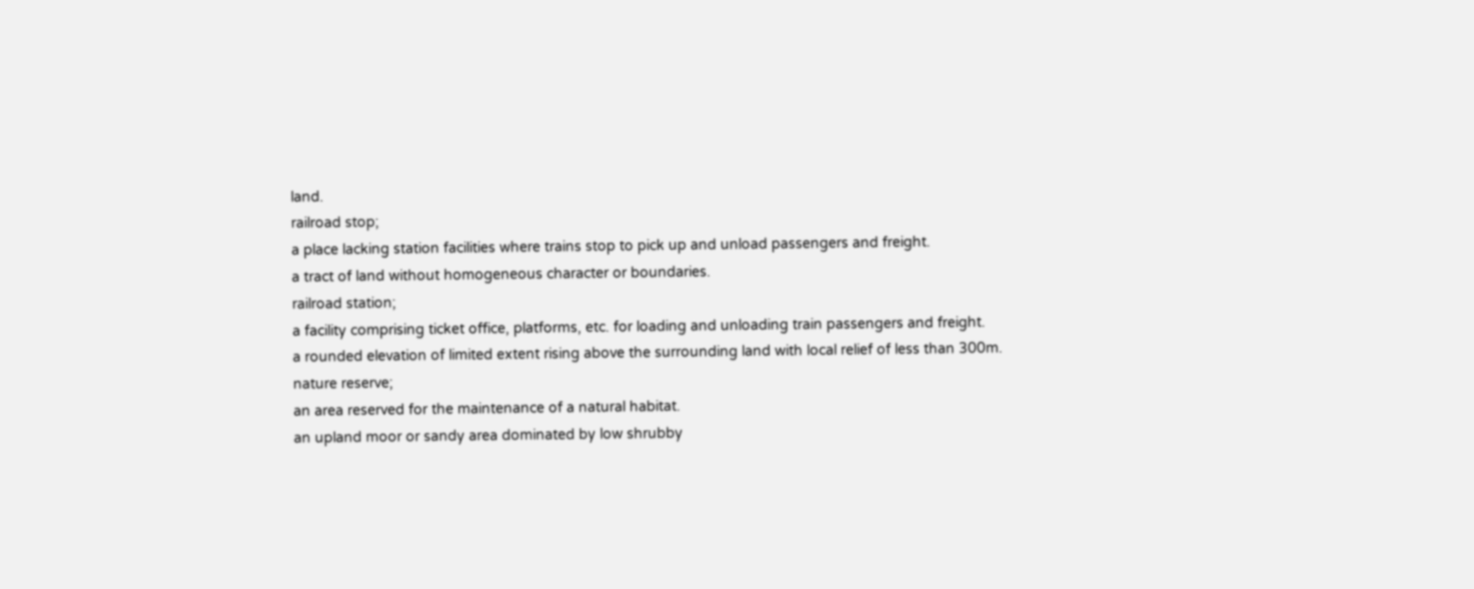land.
railroad stop;
a place lacking station facilities where trains stop to pick up and unload passengers and freight.
a tract of land without homogeneous character or boundaries.
railroad station;
a facility comprising ticket office, platforms, etc. for loading and unloading train passengers and freight.
a rounded elevation of limited extent rising above the surrounding land with local relief of less than 300m.
nature reserve;
an area reserved for the maintenance of a natural habitat.
an upland moor or sandy area dominated by low shrubby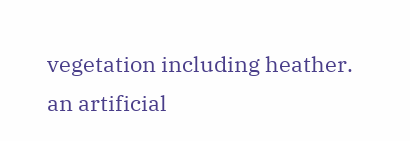vegetation including heather.
an artificial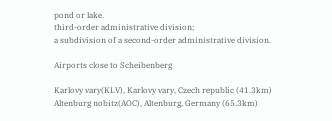pond or lake.
third-order administrative division;
a subdivision of a second-order administrative division.

Airports close to Scheibenberg

Karlovy vary(KLV), Karlovy vary, Czech republic (41.3km)
Altenburg nobitz(AOC), Altenburg, Germany (65.3km)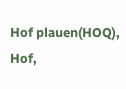Hof plauen(HOQ), Hof,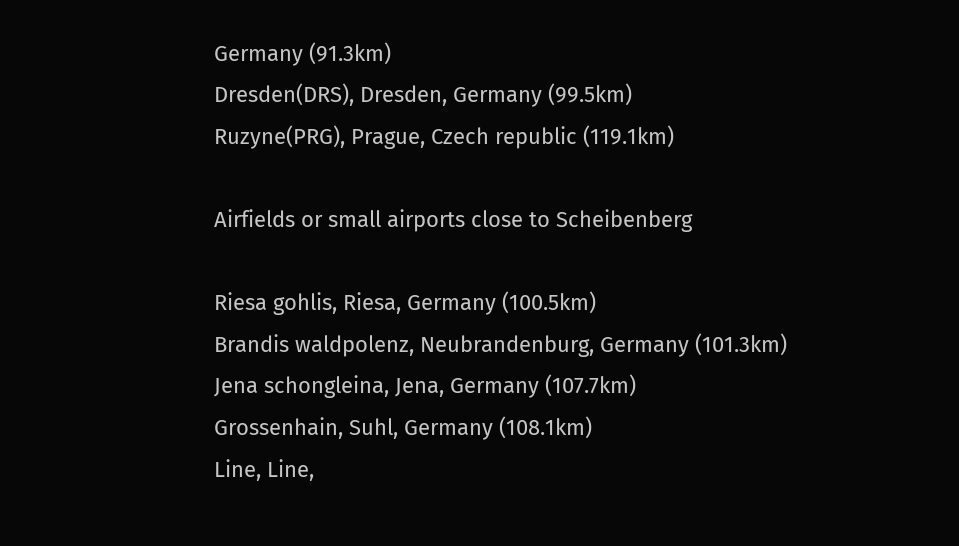Germany (91.3km)
Dresden(DRS), Dresden, Germany (99.5km)
Ruzyne(PRG), Prague, Czech republic (119.1km)

Airfields or small airports close to Scheibenberg

Riesa gohlis, Riesa, Germany (100.5km)
Brandis waldpolenz, Neubrandenburg, Germany (101.3km)
Jena schongleina, Jena, Germany (107.7km)
Grossenhain, Suhl, Germany (108.1km)
Line, Line,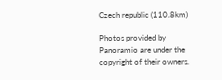Czech republic (110.8km)

Photos provided by Panoramio are under the copyright of their owners.